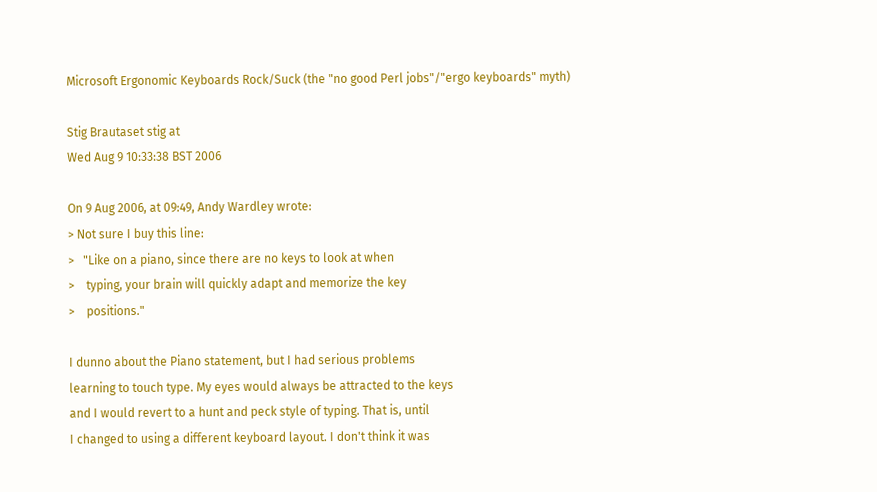Microsoft Ergonomic Keyboards Rock/Suck (the "no good Perl jobs"/"ergo keyboards" myth)

Stig Brautaset stig at
Wed Aug 9 10:33:38 BST 2006

On 9 Aug 2006, at 09:49, Andy Wardley wrote:
> Not sure I buy this line:
>   "Like on a piano, since there are no keys to look at when
>    typing, your brain will quickly adapt and memorize the key
>    positions."

I dunno about the Piano statement, but I had serious problems
learning to touch type. My eyes would always be attracted to the keys
and I would revert to a hunt and peck style of typing. That is, until
I changed to using a different keyboard layout. I don't think it was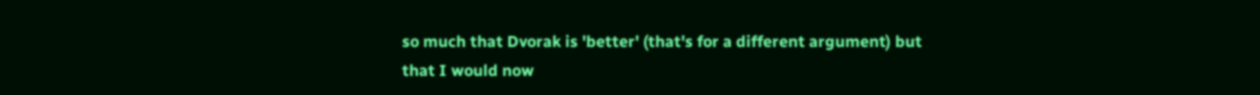so much that Dvorak is 'better' (that's for a different argument) but
that I would now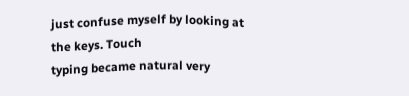just confuse myself by looking at the keys. Touch
typing became natural very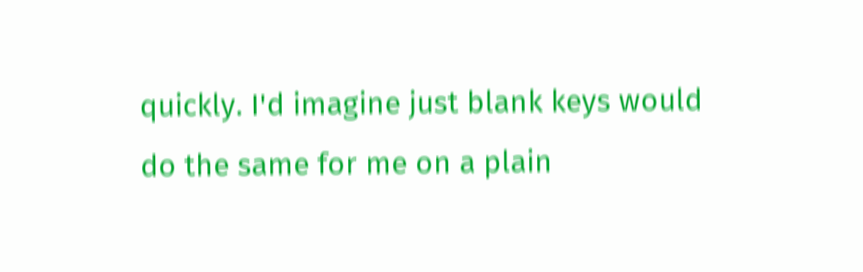quickly. I'd imagine just blank keys would
do the same for me on a plain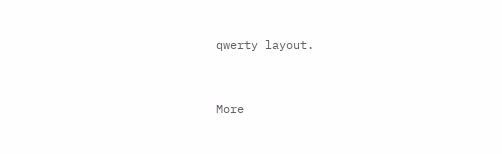qwerty layout.


More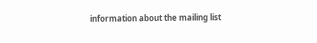information about the mailing list